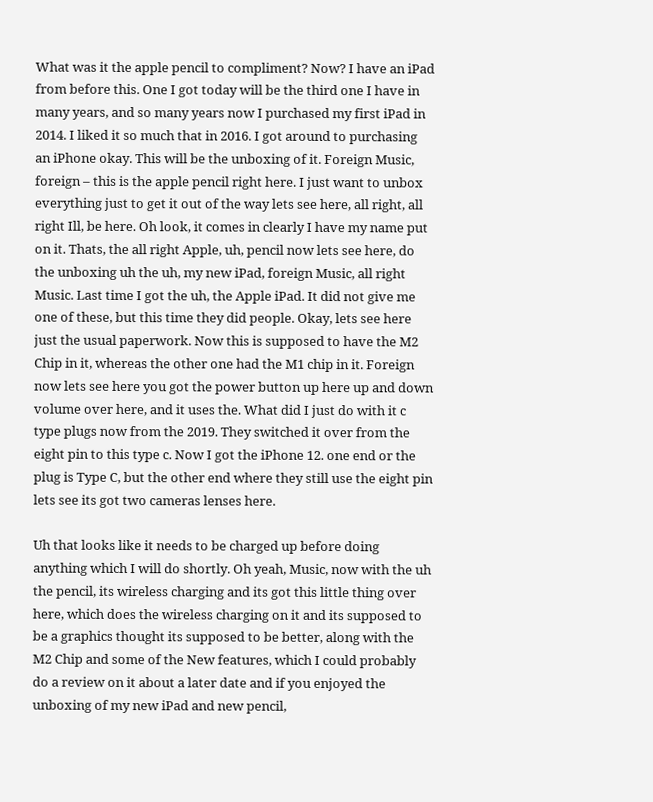What was it the apple pencil to compliment? Now? I have an iPad from before this. One I got today will be the third one I have in many years, and so many years now I purchased my first iPad in 2014. I liked it so much that in 2016. I got around to purchasing an iPhone okay. This will be the unboxing of it. Foreign Music, foreign – this is the apple pencil right here. I just want to unbox everything just to get it out of the way lets see here, all right, all right Ill, be here. Oh look, it comes in clearly I have my name put on it. Thats, the all right Apple, uh, pencil now lets see here, do the unboxing uh the uh, my new iPad, foreign Music, all right Music. Last time I got the uh, the Apple iPad. It did not give me one of these, but this time they did people. Okay, lets see here just the usual paperwork. Now this is supposed to have the M2 Chip in it, whereas the other one had the M1 chip in it. Foreign now lets see here you got the power button up here up and down volume over here, and it uses the. What did I just do with it c type plugs now from the 2019. They switched it over from the eight pin to this type c. Now I got the iPhone 12. one end or the plug is Type C, but the other end where they still use the eight pin lets see its got two cameras lenses here.

Uh that looks like it needs to be charged up before doing anything which I will do shortly. Oh yeah, Music, now with the uh the pencil, its wireless charging and its got this little thing over here, which does the wireless charging on it and its supposed to be a graphics thought its supposed to be better, along with the M2 Chip and some of the New features, which I could probably do a review on it about a later date and if you enjoyed the unboxing of my new iPad and new pencil,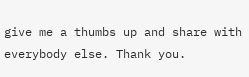give me a thumbs up and share with everybody else. Thank you.